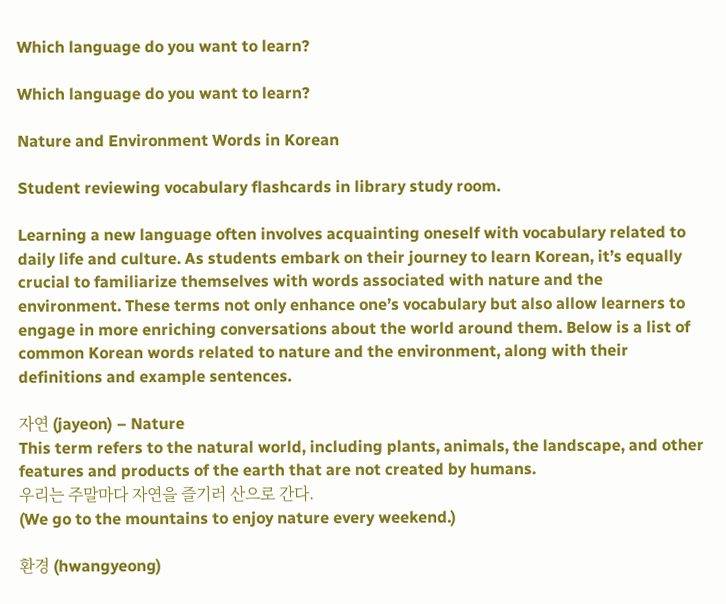Which language do you want to learn?

Which language do you want to learn?

Nature and Environment Words in Korean

Student reviewing vocabulary flashcards in library study room.

Learning a new language often involves acquainting oneself with vocabulary related to daily life and culture. As students embark on their journey to learn Korean, it’s equally crucial to familiarize themselves with words associated with nature and the environment. These terms not only enhance one’s vocabulary but also allow learners to engage in more enriching conversations about the world around them. Below is a list of common Korean words related to nature and the environment, along with their definitions and example sentences.

자연 (jayeon) – Nature
This term refers to the natural world, including plants, animals, the landscape, and other features and products of the earth that are not created by humans.
우리는 주말마다 자연을 즐기러 산으로 간다.
(We go to the mountains to enjoy nature every weekend.)

환경 (hwangyeong)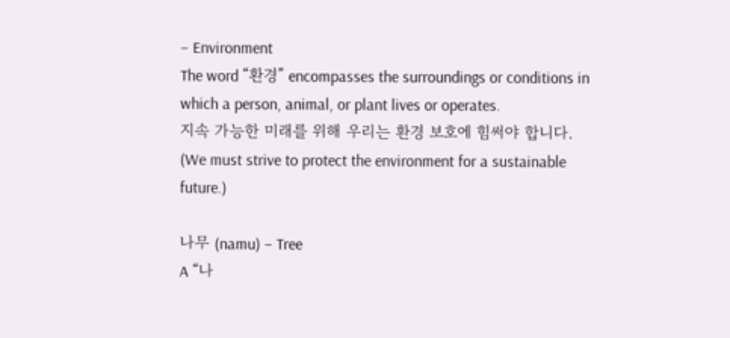– Environment
The word “환경” encompasses the surroundings or conditions in which a person, animal, or plant lives or operates.
지속 가능한 미래를 위해 우리는 환경 보호에 힘써야 합니다.
(We must strive to protect the environment for a sustainable future.)

나무 (namu) – Tree
A “나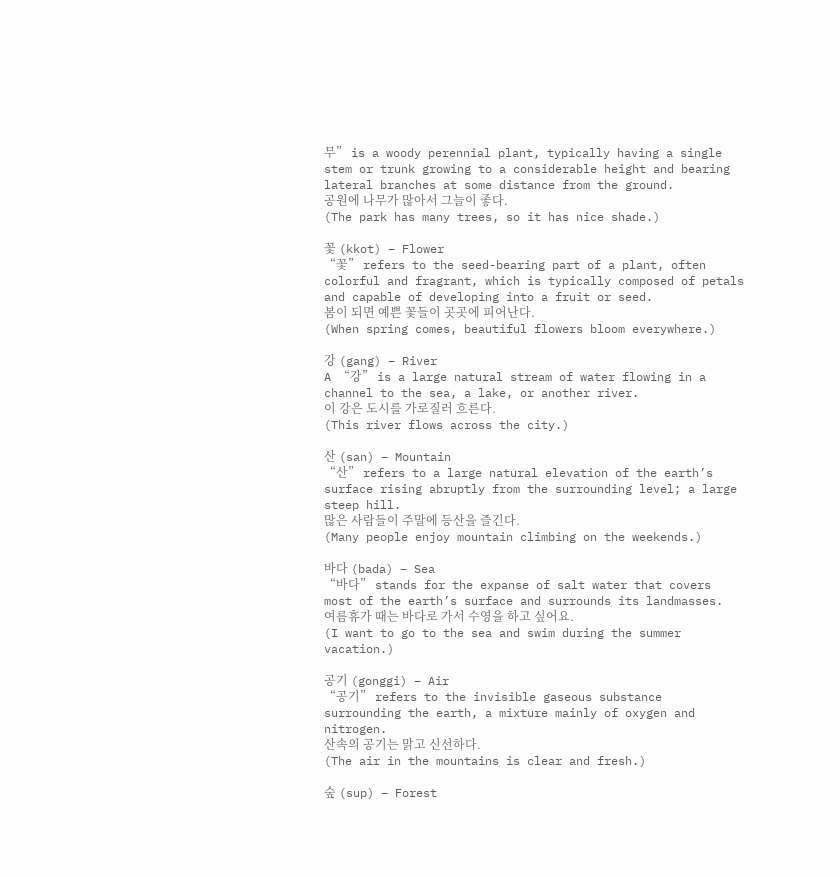무” is a woody perennial plant, typically having a single stem or trunk growing to a considerable height and bearing lateral branches at some distance from the ground.
공원에 나무가 많아서 그늘이 좋다.
(The park has many trees, so it has nice shade.)

꽃 (kkot) – Flower
“꽃” refers to the seed-bearing part of a plant, often colorful and fragrant, which is typically composed of petals and capable of developing into a fruit or seed.
봄이 되면 예쁜 꽃들이 곳곳에 피어난다.
(When spring comes, beautiful flowers bloom everywhere.)

강 (gang) – River
A “강” is a large natural stream of water flowing in a channel to the sea, a lake, or another river.
이 강은 도시를 가로질러 흐른다.
(This river flows across the city.)

산 (san) – Mountain
“산” refers to a large natural elevation of the earth’s surface rising abruptly from the surrounding level; a large steep hill.
많은 사람들이 주말에 등산을 즐긴다.
(Many people enjoy mountain climbing on the weekends.)

바다 (bada) – Sea
“바다” stands for the expanse of salt water that covers most of the earth’s surface and surrounds its landmasses.
여름휴가 때는 바다로 가서 수영을 하고 싶어요.
(I want to go to the sea and swim during the summer vacation.)

공기 (gonggi) – Air
“공기” refers to the invisible gaseous substance surrounding the earth, a mixture mainly of oxygen and nitrogen.
산속의 공기는 맑고 신선하다.
(The air in the mountains is clear and fresh.)

숲 (sup) – Forest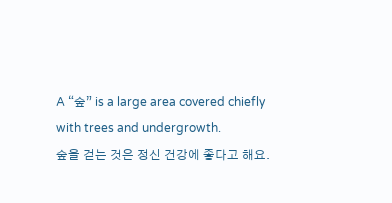A “숲” is a large area covered chiefly with trees and undergrowth.
숲을 걷는 것은 정신 건강에 좋다고 해요.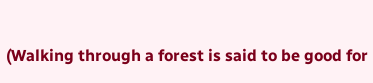(Walking through a forest is said to be good for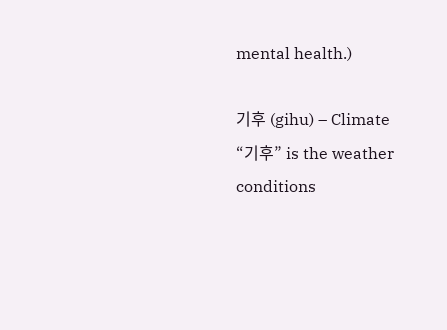mental health.)

기후 (gihu) – Climate
“기후” is the weather conditions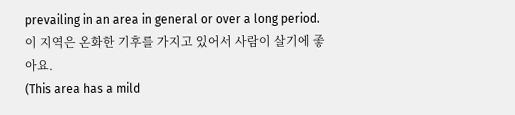prevailing in an area in general or over a long period.
이 지역은 온화한 기후를 가지고 있어서 사람이 살기에 좋아요.
(This area has a mild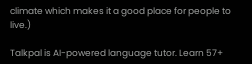climate which makes it a good place for people to live.)

Talkpal is AI-powered language tutor. Learn 57+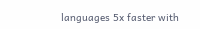languages 5x faster with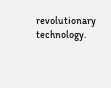revolutionary technology.